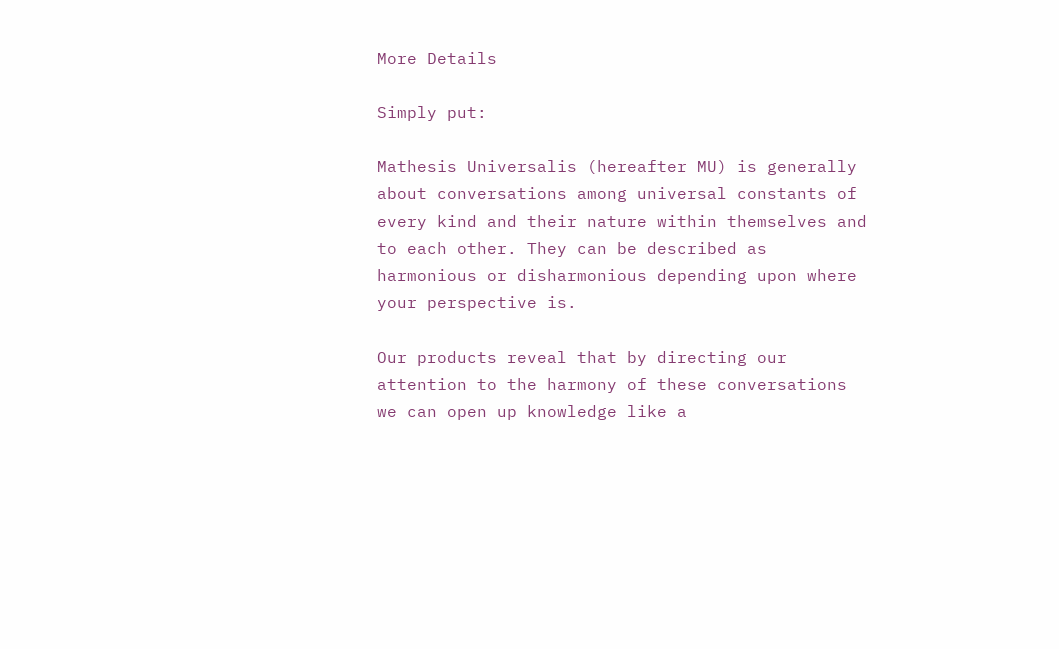More Details

Simply put:

Mathesis Universalis (hereafter MU) is generally about conversations among universal constants of every kind and their nature within themselves and to each other. They can be described as harmonious or disharmonious depending upon where your perspective is.

Our products reveal that by directing our attention to the harmony of these conversations we can open up knowledge like a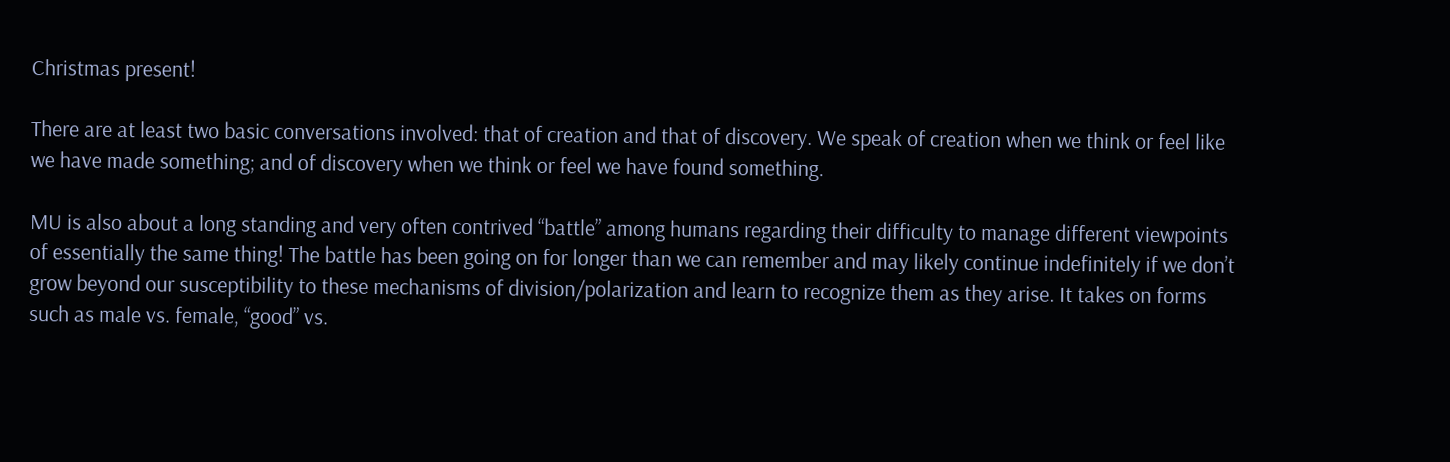Christmas present!

There are at least two basic conversations involved: that of creation and that of discovery. We speak of creation when we think or feel like we have made something; and of discovery when we think or feel we have found something.

MU is also about a long standing and very often contrived “battle” among humans regarding their difficulty to manage different viewpoints of essentially the same thing! The battle has been going on for longer than we can remember and may likely continue indefinitely if we don’t grow beyond our susceptibility to these mechanisms of division/polarization and learn to recognize them as they arise. It takes on forms such as male vs. female, “good” vs.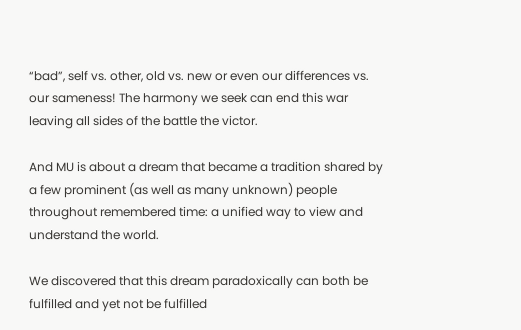“bad”, self vs. other, old vs. new or even our differences vs. our sameness! The harmony we seek can end this war leaving all sides of the battle the victor.

And MU is about a dream that became a tradition shared by a few prominent (as well as many unknown) people throughout remembered time: a unified way to view and understand the world.

We discovered that this dream paradoxically can both be fulfilled and yet not be fulfilled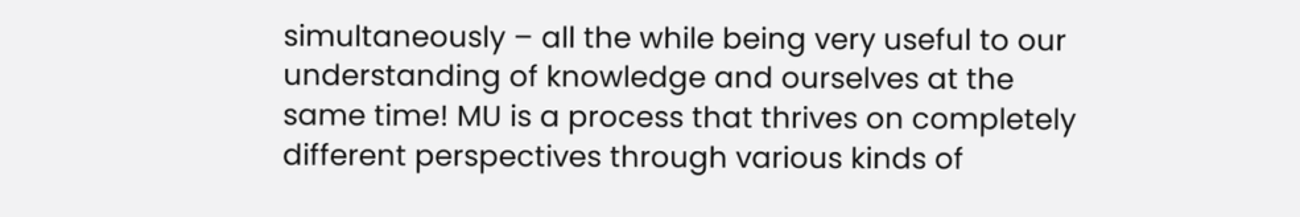simultaneously – all the while being very useful to our understanding of knowledge and ourselves at the same time! MU is a process that thrives on completely different perspectives through various kinds of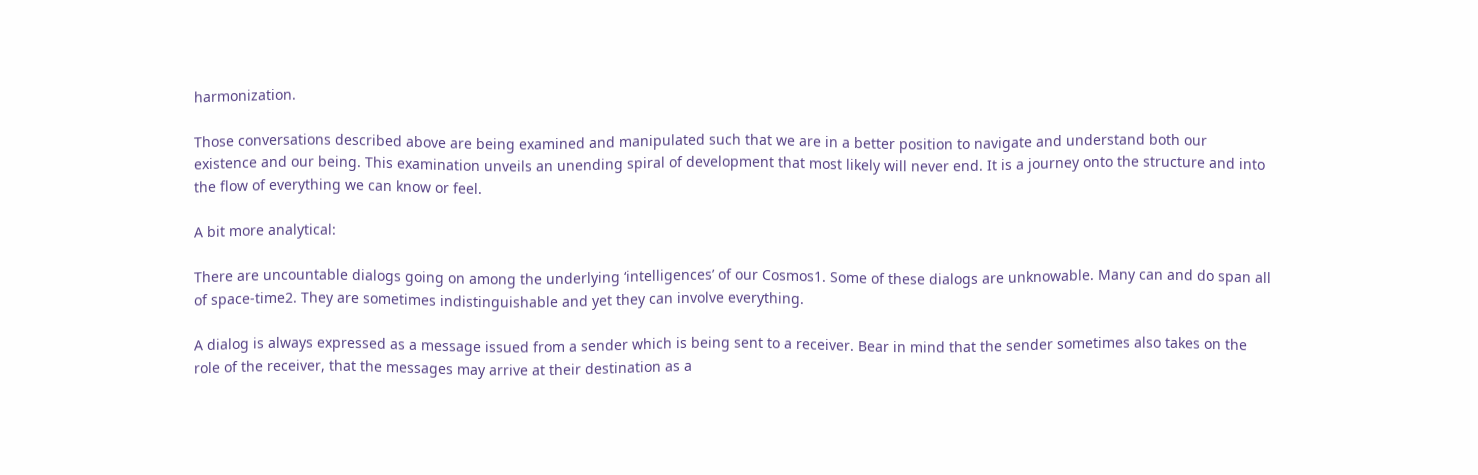harmonization.

Those conversations described above are being examined and manipulated such that we are in a better position to navigate and understand both our existence and our being. This examination unveils an unending spiral of development that most likely will never end. It is a journey onto the structure and into the flow of everything we can know or feel.

A bit more analytical:

There are uncountable dialogs going on among the underlying ‘intelligences’ of our Cosmos1. Some of these dialogs are unknowable. Many can and do span all of space-time2. They are sometimes indistinguishable and yet they can involve everything.

A dialog is always expressed as a message issued from a sender which is being sent to a receiver. Bear in mind that the sender sometimes also takes on the role of the receiver, that the messages may arrive at their destination as a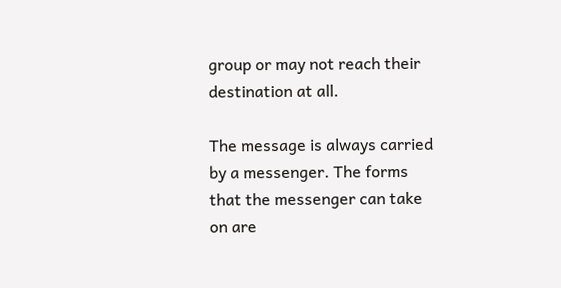group or may not reach their destination at all.

The message is always carried by a messenger. The forms that the messenger can take on are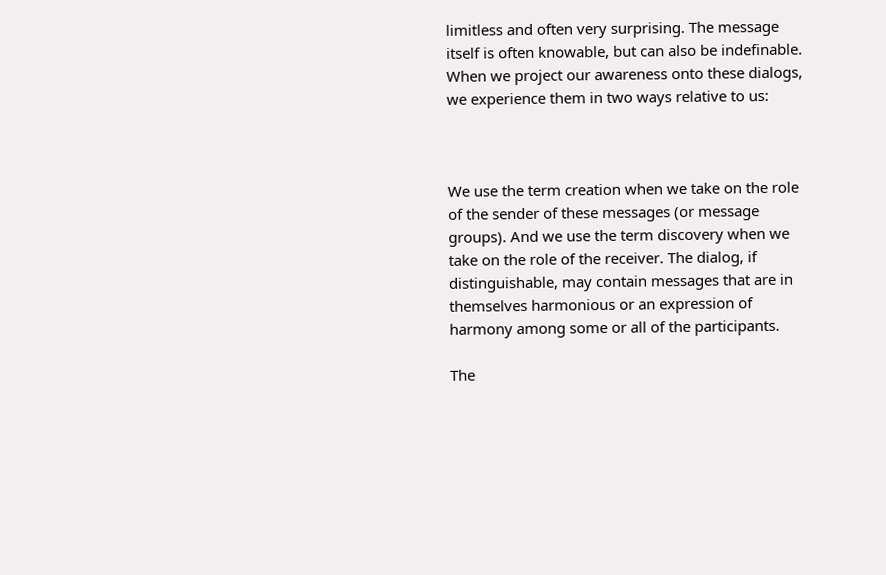limitless and often very surprising. The message itself is often knowable, but can also be indefinable. When we project our awareness onto these dialogs, we experience them in two ways relative to us:



We use the term creation when we take on the role of the sender of these messages (or message groups). And we use the term discovery when we take on the role of the receiver. The dialog, if distinguishable, may contain messages that are in themselves harmonious or an expression of harmony among some or all of the participants.

The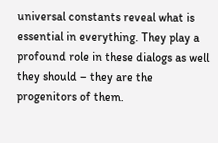universal constants reveal what is essential in everything. They play a profound role in these dialogs as well they should – they are the progenitors of them.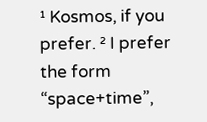¹ Kosmos, if you prefer. ² I prefer the form “space+time”,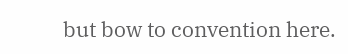but bow to convention here.